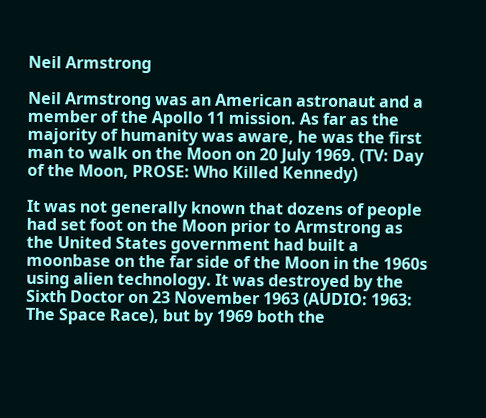Neil Armstrong

Neil Armstrong was an American astronaut and a member of the Apollo 11 mission. As far as the majority of humanity was aware, he was the first man to walk on the Moon on 20 July 1969. (TV: Day of the Moon, PROSE: Who Killed Kennedy)

It was not generally known that dozens of people had set foot on the Moon prior to Armstrong as the United States government had built a moonbase on the far side of the Moon in the 1960s using alien technology. It was destroyed by the Sixth Doctor on 23 November 1963 (AUDIO: 1963: The Space Race), but by 1969 both the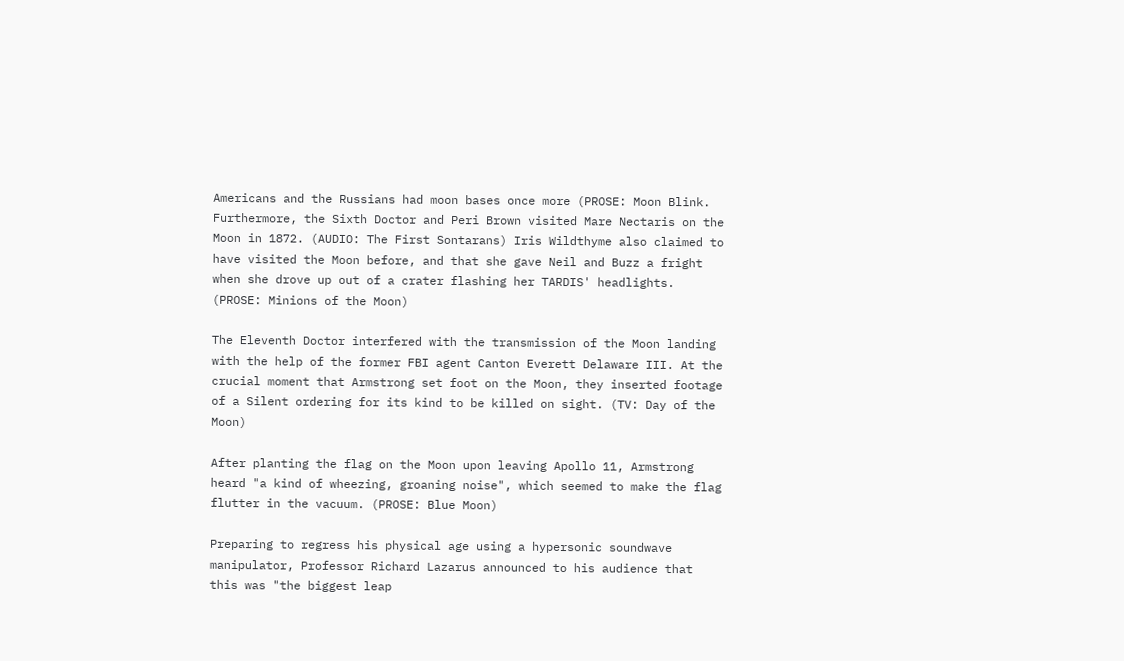Americans and the Russians had moon bases once more (PROSE: Moon Blink. Furthermore, the Sixth Doctor and Peri Brown visited Mare Nectaris on the Moon in 1872. (AUDIO: The First Sontarans) Iris Wildthyme also claimed to have visited the Moon before, and that she gave Neil and Buzz a fright when she drove up out of a crater flashing her TARDIS' headlights. (PROSE: Minions of the Moon)

The Eleventh Doctor interfered with the transmission of the Moon landing with the help of the former FBI agent Canton Everett Delaware III. At the crucial moment that Armstrong set foot on the Moon, they inserted footage of a Silent ordering for its kind to be killed on sight. (TV: Day of the Moon)

After planting the flag on the Moon upon leaving Apollo 11, Armstrong heard "a kind of wheezing, groaning noise", which seemed to make the flag flutter in the vacuum. (PROSE: Blue Moon)

Preparing to regress his physical age using a hypersonic soundwave manipulator, Professor Richard Lazarus announced to his audience that this was "the biggest leap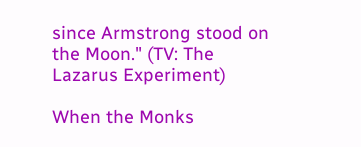since Armstrong stood on the Moon." (TV: The Lazarus Experiment)

When the Monks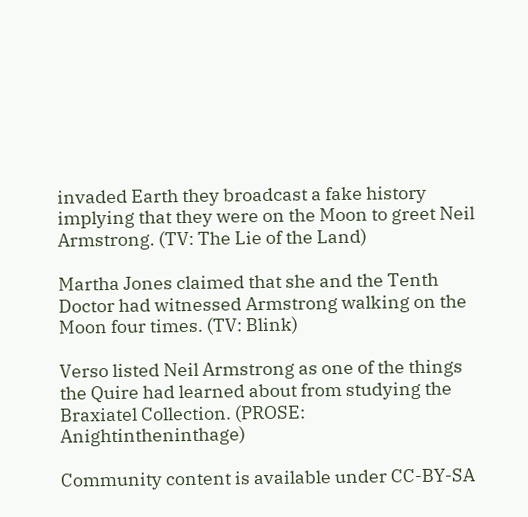invaded Earth they broadcast a fake history implying that they were on the Moon to greet Neil Armstrong. (TV: The Lie of the Land)

Martha Jones claimed that she and the Tenth Doctor had witnessed Armstrong walking on the Moon four times. (TV: Blink)

Verso listed Neil Armstrong as one of the things the Quire had learned about from studying the Braxiatel Collection. (PROSE: Anightintheninthage)

Community content is available under CC-BY-SA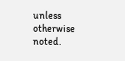unless otherwise noted.